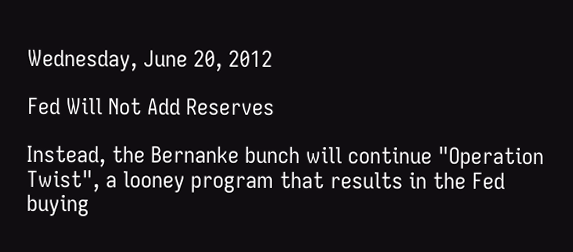Wednesday, June 20, 2012

Fed Will Not Add Reserves

Instead, the Bernanke bunch will continue "Operation Twist", a looney program that results in the Fed buying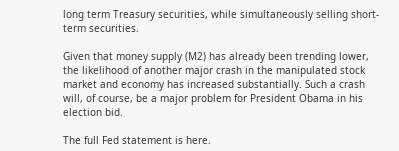long term Treasury securities, while simultaneously selling short-term securities.

Given that money supply (M2) has already been trending lower, the likelihood of another major crash in the manipulated stock market and economy has increased substantially. Such a crash will, of course, be a major problem for President Obama in his election bid.

The full Fed statement is here.